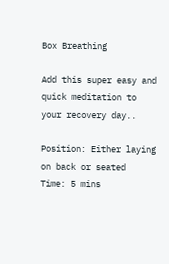Box Breathing

Add this super easy and quick meditation to your recovery day..

Position: Either laying on back or seated
Time: 5 mins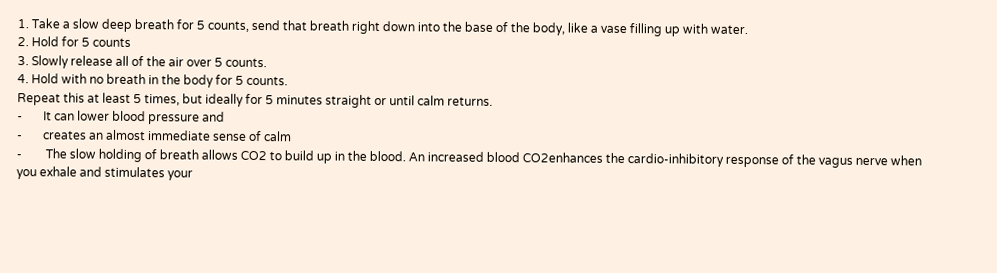1. Take a slow deep breath for 5 counts, send that breath right down into the base of the body, like a vase filling up with water.
2. Hold for 5 counts
3. Slowly release all of the air over 5 counts.
4. Hold with no breath in the body for 5 counts.
Repeat this at least 5 times, but ideally for 5 minutes straight or until calm returns.
-       It can lower blood pressure and
-       creates an almost immediate sense of calm
-        The slow holding of breath allows CO2 to build up in the blood. An increased blood CO2enhances the cardio-inhibitory response of the vagus nerve when you exhale and stimulates your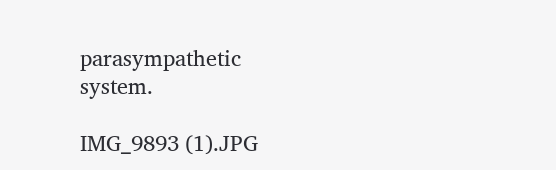parasympathetic system.

IMG_9893 (1).JPG